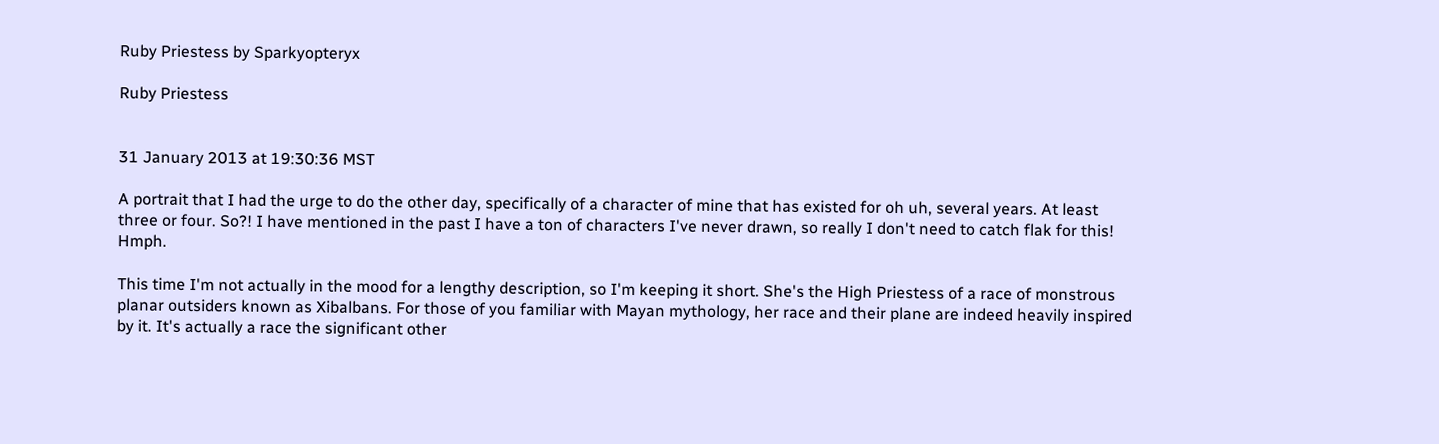Ruby Priestess by Sparkyopteryx

Ruby Priestess


31 January 2013 at 19:30:36 MST

A portrait that I had the urge to do the other day, specifically of a character of mine that has existed for oh uh, several years. At least three or four. So?! I have mentioned in the past I have a ton of characters I've never drawn, so really I don't need to catch flak for this! Hmph.

This time I'm not actually in the mood for a lengthy description, so I'm keeping it short. She's the High Priestess of a race of monstrous planar outsiders known as Xibalbans. For those of you familiar with Mayan mythology, her race and their plane are indeed heavily inspired by it. It's actually a race the significant other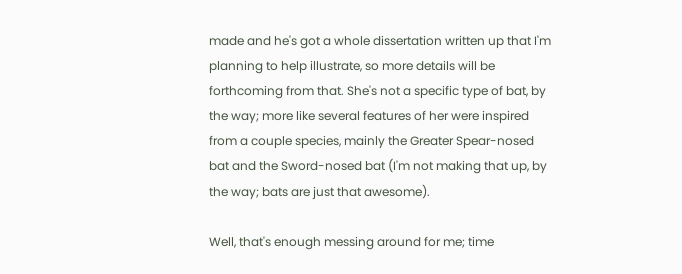made and he's got a whole dissertation written up that I'm planning to help illustrate, so more details will be forthcoming from that. She's not a specific type of bat, by the way; more like several features of her were inspired from a couple species, mainly the Greater Spear-nosed bat and the Sword-nosed bat (I'm not making that up, by the way; bats are just that awesome).

Well, that's enough messing around for me; time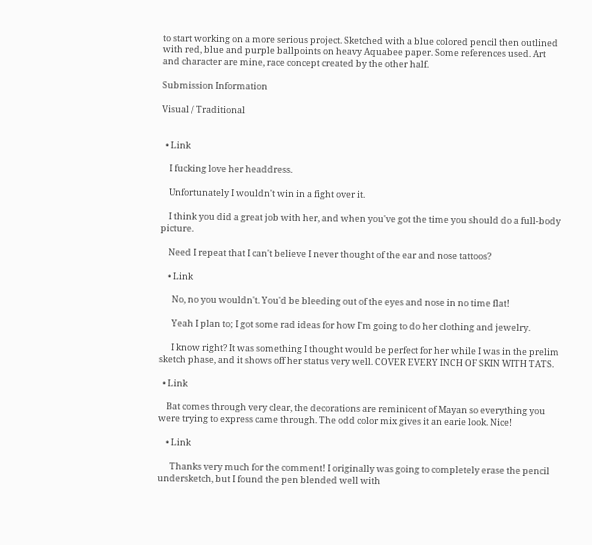to start working on a more serious project. Sketched with a blue colored pencil then outlined with red, blue and purple ballpoints on heavy Aquabee paper. Some references used. Art and character are mine, race concept created by the other half.

Submission Information

Visual / Traditional


  • Link

    I fucking love her headdress.

    Unfortunately I wouldn't win in a fight over it.

    I think you did a great job with her, and when you've got the time you should do a full-body picture.

    Need I repeat that I can't believe I never thought of the ear and nose tattoos?

    • Link

      No, no you wouldn't. You'd be bleeding out of the eyes and nose in no time flat!

      Yeah I plan to; I got some rad ideas for how I'm going to do her clothing and jewelry.

      I know right? It was something I thought would be perfect for her while I was in the prelim sketch phase, and it shows off her status very well. COVER EVERY INCH OF SKIN WITH TATS.

  • Link

    Bat comes through very clear, the decorations are reminicent of Mayan so everything you were trying to express came through. The odd color mix gives it an earie look. Nice!

    • Link

      Thanks very much for the comment! I originally was going to completely erase the pencil undersketch, but I found the pen blended well with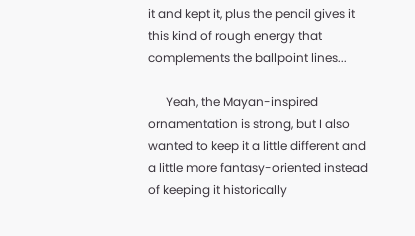it and kept it, plus the pencil gives it this kind of rough energy that complements the ballpoint lines...

      Yeah, the Mayan-inspired ornamentation is strong, but I also wanted to keep it a little different and a little more fantasy-oriented instead of keeping it historically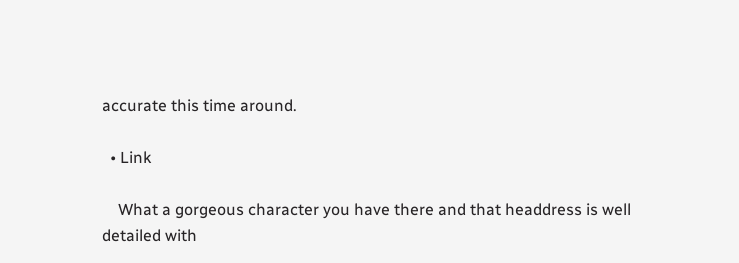accurate this time around.

  • Link

    What a gorgeous character you have there and that headdress is well detailed with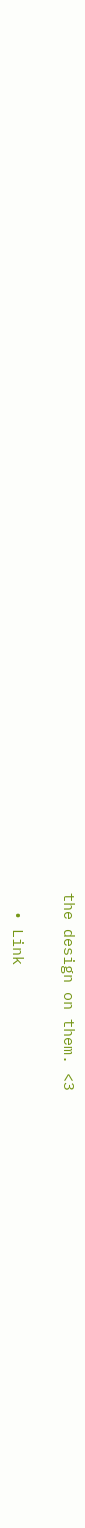the design on them. <3

  • Link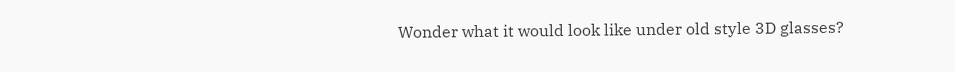Wonder what it would look like under old style 3D glasses?